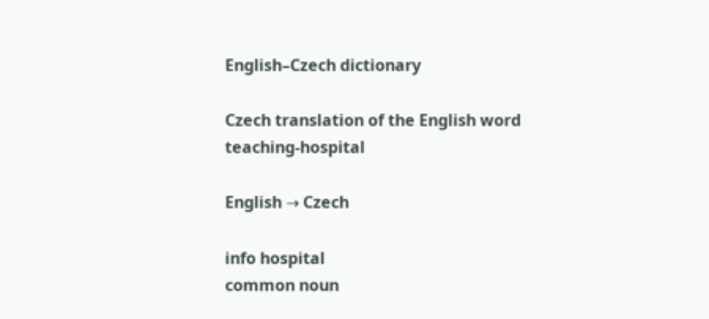English–Czech dictionary

Czech translation of the English word teaching‐hospital

English → Czech

info hospital
common noun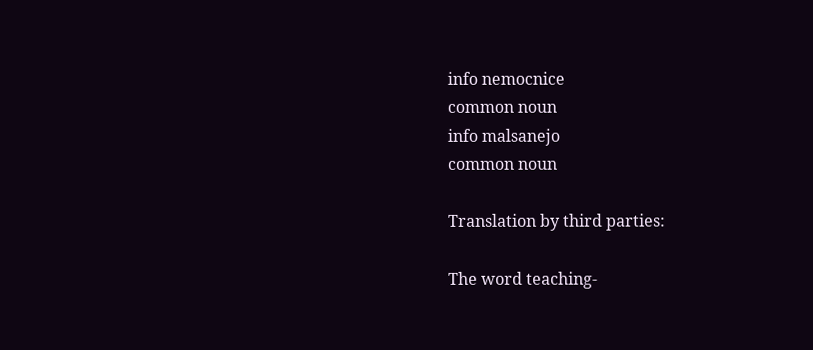info nemocnice
common noun
info malsanejo
common noun

Translation by third parties:

The word teaching‐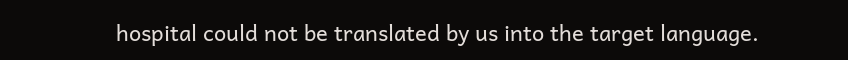hospital could not be translated by us into the target language.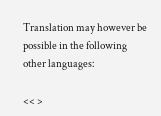Translation may however be possible in the following other languages:

<< >